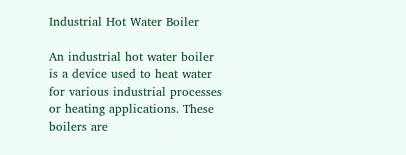Industrial Hot Water Boiler

An industrial hot water boiler is a device used to heat water for various industrial processes or heating applications. These boilers are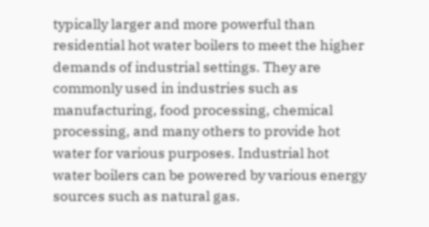typically larger and more powerful than residential hot water boilers to meet the higher demands of industrial settings. They are commonly used in industries such as manufacturing, food processing, chemical processing, and many others to provide hot water for various purposes. Industrial hot water boilers can be powered by various energy sources such as natural gas.